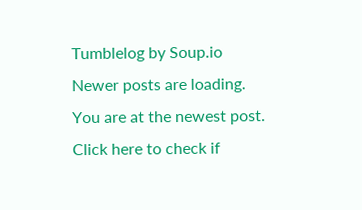Tumblelog by Soup.io
Newer posts are loading.
You are at the newest post.
Click here to check if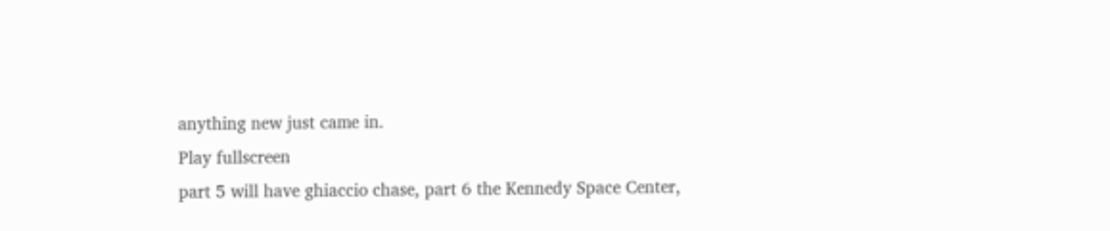anything new just came in.
Play fullscreen
part 5 will have ghiaccio chase, part 6 the Kennedy Space Center,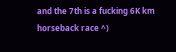and the 7th is a fucking 6K km horseback race ^)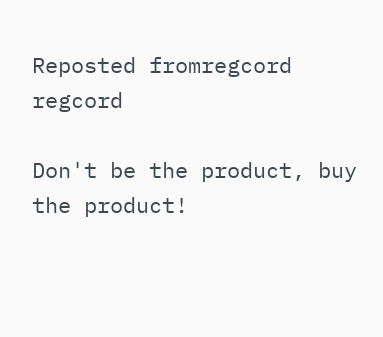Reposted fromregcord regcord

Don't be the product, buy the product!